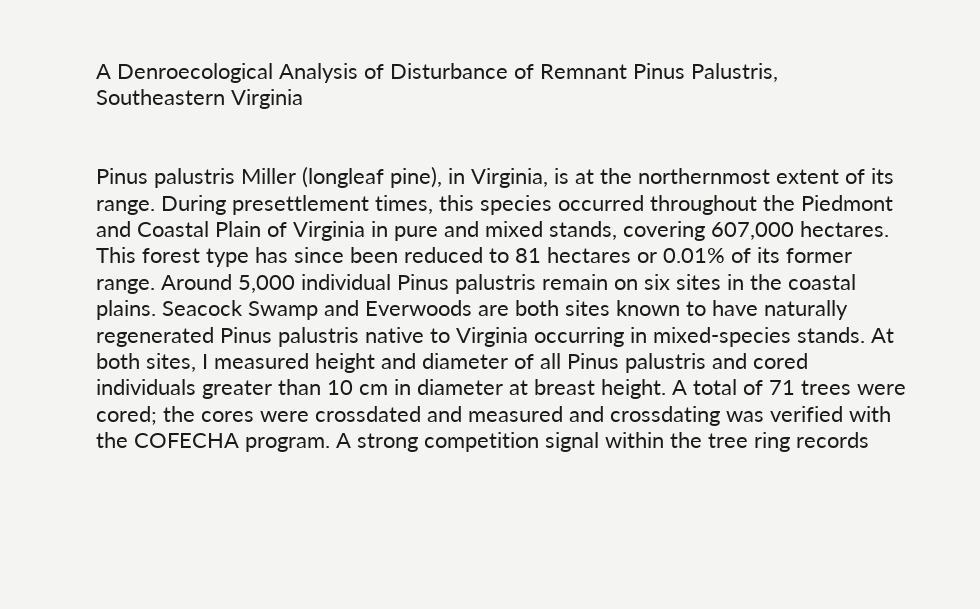A Denroecological Analysis of Disturbance of Remnant Pinus Palustris, Southeastern Virginia


Pinus palustris Miller (longleaf pine), in Virginia, is at the northernmost extent of its range. During presettlement times, this species occurred throughout the Piedmont and Coastal Plain of Virginia in pure and mixed stands, covering 607,000 hectares. This forest type has since been reduced to 81 hectares or 0.01% of its former range. Around 5,000 individual Pinus palustris remain on six sites in the coastal plains. Seacock Swamp and Everwoods are both sites known to have naturally regenerated Pinus palustris native to Virginia occurring in mixed-species stands. At both sites, I measured height and diameter of all Pinus palustris and cored individuals greater than 10 cm in diameter at breast height. A total of 71 trees were cored; the cores were crossdated and measured and crossdating was verified with the COFECHA program. A strong competition signal within the tree ring records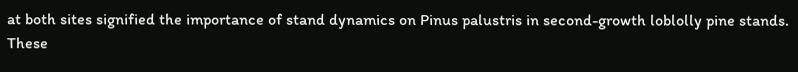at both sites signified the importance of stand dynamics on Pinus palustris in second-growth loblolly pine stands. These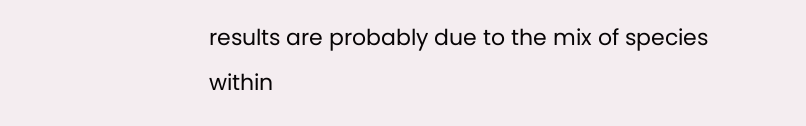results are probably due to the mix of species within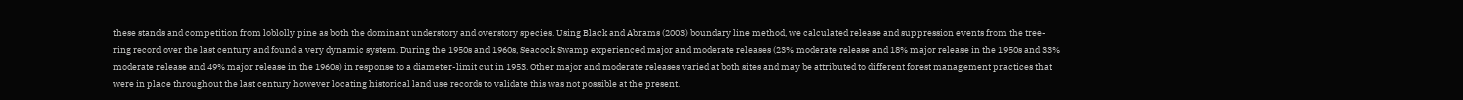these stands and competition from loblolly pine as both the dominant understory and overstory species. Using Black and Abrams (2003) boundary line method, we calculated release and suppression events from the tree-ring record over the last century and found a very dynamic system. During the 1950s and 1960s, Seacock Swamp experienced major and moderate releases (23% moderate release and 18% major release in the 1950s and 33% moderate release and 49% major release in the 1960s) in response to a diameter-limit cut in 1953. Other major and moderate releases varied at both sites and may be attributed to different forest management practices that were in place throughout the last century however locating historical land use records to validate this was not possible at the present.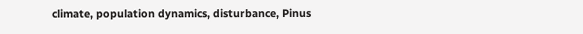climate, population dynamics, disturbance, Pinus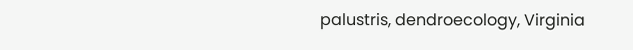palustris, dendroecology, Virginia